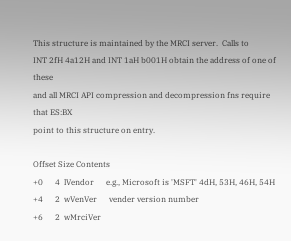This structure is maintained by the MRCI server.  Calls to
INT 2fH 4a12H and INT 1aH b001H obtain the address of one of these
and all MRCI API compression and decompression fns require that ES:BX
point to this structure on entry.

Offset Size Contents
+0      4  lVendor      e.g., Microsoft is 'MSFT' 4dH, 53H, 46H, 54H
+4      2  wVenVer      vender version number
+6      2  wMrciVer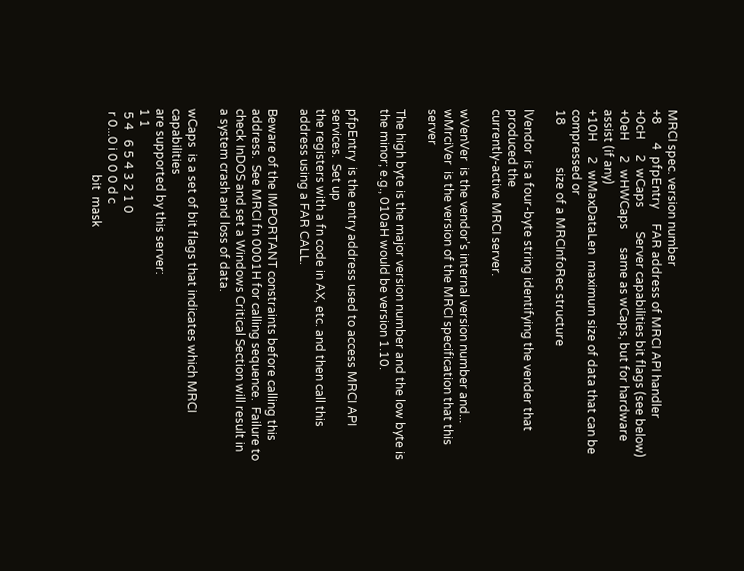MRCI spec. version number
+8      4  pfpEntry     FAR address of MRCI API handler
+0cH     2  wCaps        Server capabilities bit flags (see below)
+0eH     2  wHWCaps      same as wCaps, but for hardware assist (if any)
+10H     2  wMaxDataLen  maximum size of data that can be compressed or
18              size of a MRCInfoRec structure

lVendor  is a four-byte string identifying the vender that produced the
currently-active MRCI server.

wVenVer  is the vendor's internal version number and...
wMrciVer  is the version of the MRCI specification that this server

The high byte is the major version number and the low byte is
the minor; e.g., 010aH would be version 1.10.

pfpEntry  is the entry address used to access MRCI API services.  Set up
the registers with a fn code in AX, etc. and then call this
address using a FAR CALL.

Beware of the IMPORTANT constraints before calling this
address.  See MRCI fn 0001H for calling sequence.  Failure to
check InDOS and set a Windows Critical Section will result in
a system crash and loss of data.

wCaps  is a set of bit flags that indicates which MRCI capabilities
are supported by this server:
1 1
 5 4   6 5 4 3 2 1 0
 r 0...0 i 0 0 0 d c
                      bit  mask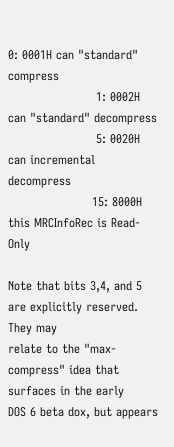0: 0001H can "standard" compress
                      1: 0002H can "standard" decompress
                      5: 0020H can incremental decompress
                     15: 8000H this MRCInfoRec is Read-Only

Note that bits 3,4, and 5 are explicitly reserved.  They may
relate to the "max-compress" idea that surfaces in the early
DOS 6 beta dox, but appears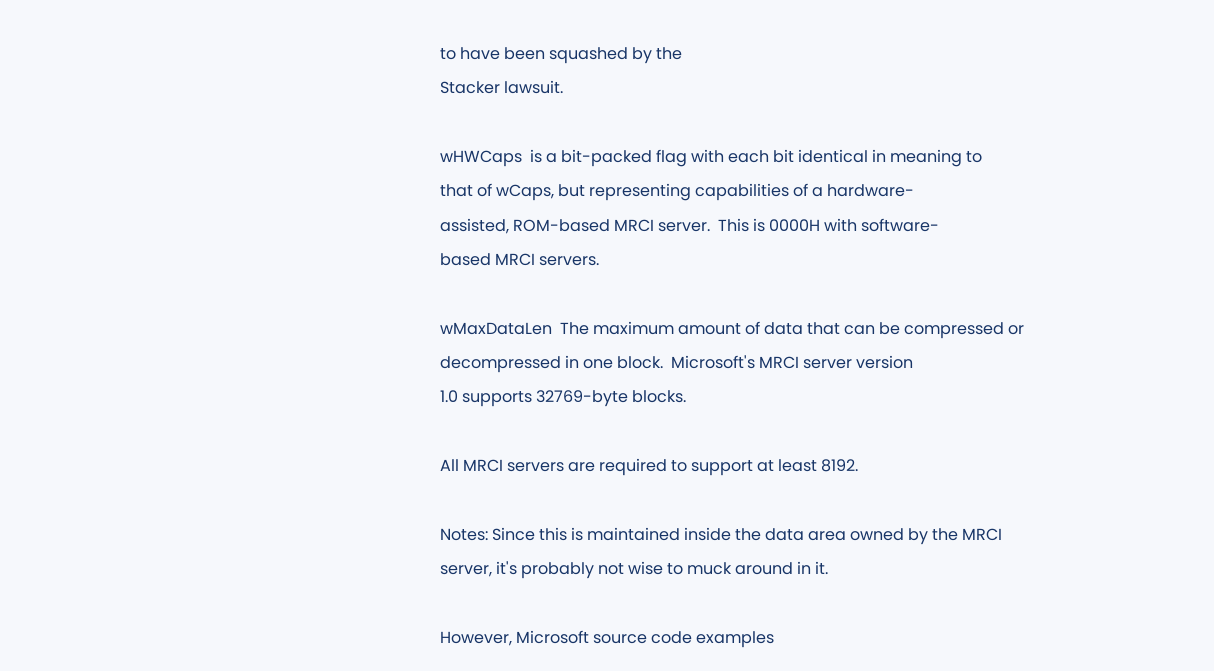to have been squashed by the
Stacker lawsuit.

wHWCaps  is a bit-packed flag with each bit identical in meaning to
that of wCaps, but representing capabilities of a hardware-
assisted, ROM-based MRCI server.  This is 0000H with software-
based MRCI servers.

wMaxDataLen  The maximum amount of data that can be compressed or
decompressed in one block.  Microsoft's MRCI server version
1.0 supports 32769-byte blocks.

All MRCI servers are required to support at least 8192.

Notes: Since this is maintained inside the data area owned by the MRCI
server, it's probably not wise to muck around in it.

However, Microsoft source code examples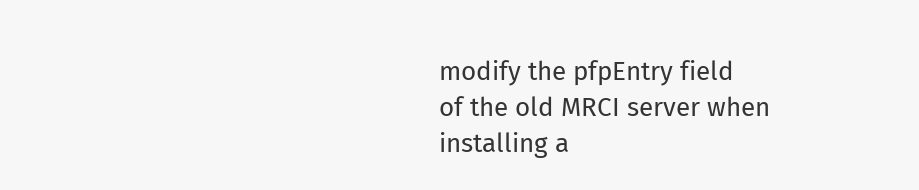modify the pfpEntry field
of the old MRCI server when installing a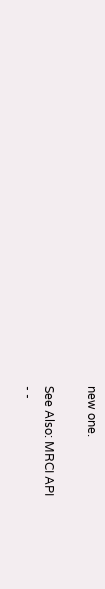new one.

See Also: MRCI API
- -